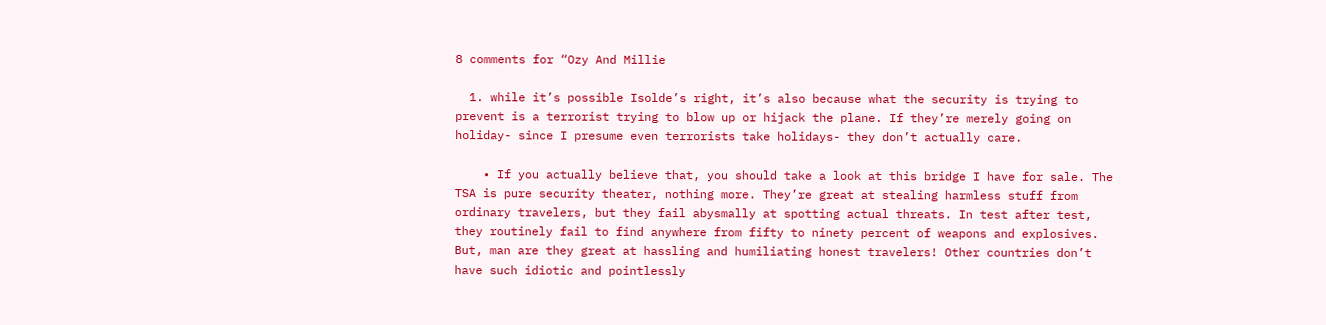8 comments for “Ozy And Millie

  1. while it’s possible Isolde’s right, it’s also because what the security is trying to prevent is a terrorist trying to blow up or hijack the plane. If they’re merely going on holiday- since I presume even terrorists take holidays- they don’t actually care.

    • If you actually believe that, you should take a look at this bridge I have for sale. The TSA is pure security theater, nothing more. They’re great at stealing harmless stuff from ordinary travelers, but they fail abysmally at spotting actual threats. In test after test, they routinely fail to find anywhere from fifty to ninety percent of weapons and explosives. But, man are they great at hassling and humiliating honest travelers! Other countries don’t have such idiotic and pointlessly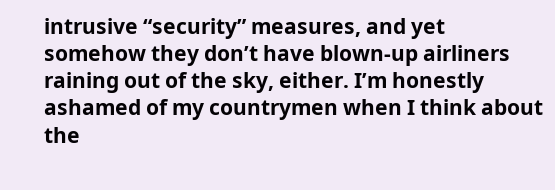intrusive “security” measures, and yet somehow they don’t have blown-up airliners raining out of the sky, either. I’m honestly ashamed of my countrymen when I think about the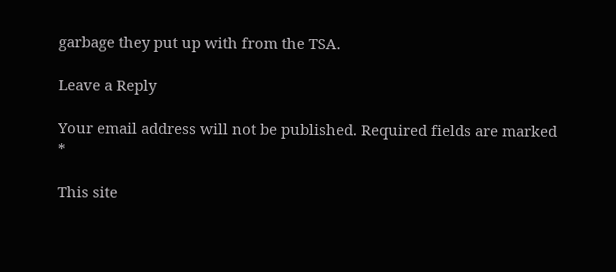garbage they put up with from the TSA.

Leave a Reply

Your email address will not be published. Required fields are marked *

This site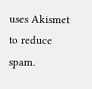uses Akismet to reduce spam.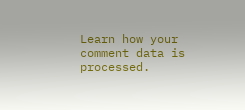Learn how your comment data is processed.